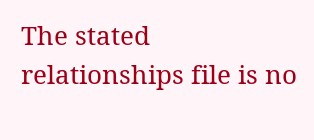The stated relationships file is no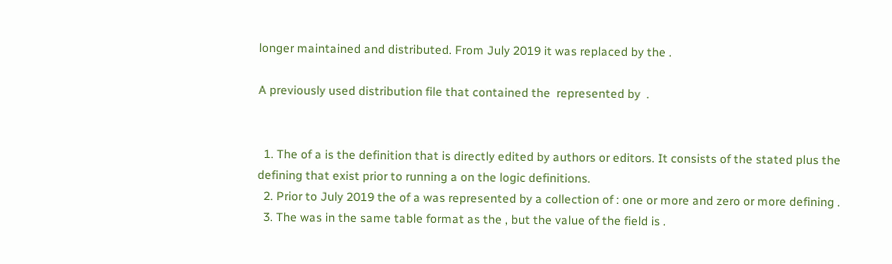longer maintained and distributed. From July 2019 it was replaced by the .

A previously used distribution file that contained the  represented by  .


  1. The of a is the definition that is directly edited by authors or editors. It consists of the stated plus the defining that exist prior to running a on the logic definitions.
  2. Prior to July 2019 the of a was represented by a collection of : one or more and zero or more defining .
  3. The was in the same table format as the , but the value of the field is .